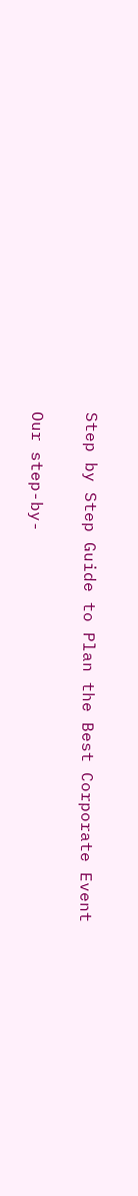Step by Step Guide to Plan the Best Corporate Event

Our step-by-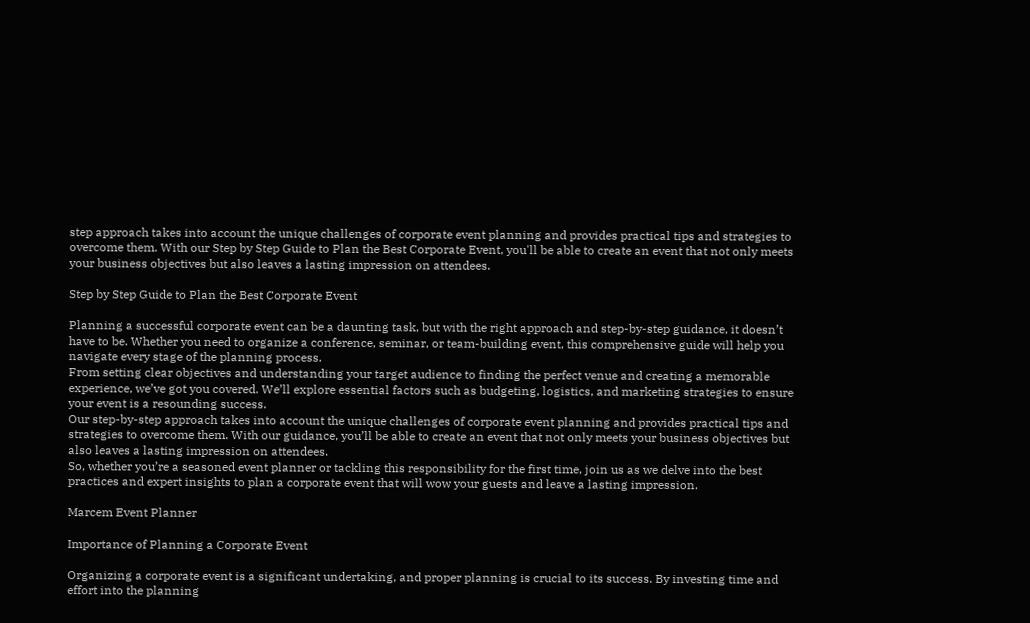step approach takes into account the unique challenges of corporate event planning and provides practical tips and strategies to overcome them. With our Step by Step Guide to Plan the Best Corporate Event, you'll be able to create an event that not only meets your business objectives but also leaves a lasting impression on attendees.

Step by Step Guide to Plan the Best Corporate Event

Planning a successful corporate event can be a daunting task, but with the right approach and step-by-step guidance, it doesn’t have to be. Whether you need to organize a conference, seminar, or team-building event, this comprehensive guide will help you navigate every stage of the planning process.
From setting clear objectives and understanding your target audience to finding the perfect venue and creating a memorable experience, we’ve got you covered. We’ll explore essential factors such as budgeting, logistics, and marketing strategies to ensure your event is a resounding success.
Our step-by-step approach takes into account the unique challenges of corporate event planning and provides practical tips and strategies to overcome them. With our guidance, you’ll be able to create an event that not only meets your business objectives but also leaves a lasting impression on attendees.
So, whether you’re a seasoned event planner or tackling this responsibility for the first time, join us as we delve into the best practices and expert insights to plan a corporate event that will wow your guests and leave a lasting impression.

Marcem Event Planner

Importance of Planning a Corporate Event

Organizing a corporate event is a significant undertaking, and proper planning is crucial to its success. By investing time and effort into the planning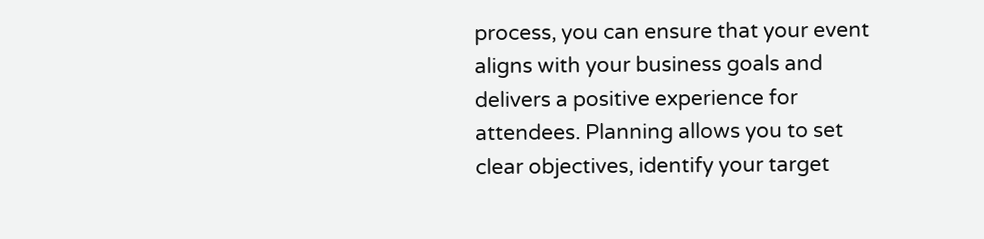process, you can ensure that your event aligns with your business goals and delivers a positive experience for attendees. Planning allows you to set clear objectives, identify your target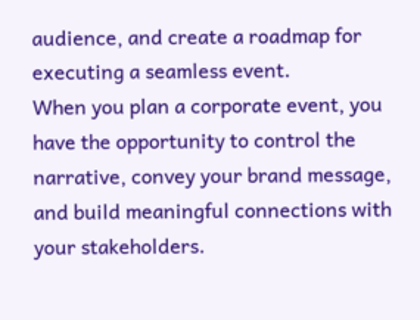audience, and create a roadmap for executing a seamless event.
When you plan a corporate event, you have the opportunity to control the narrative, convey your brand message, and build meaningful connections with your stakeholders.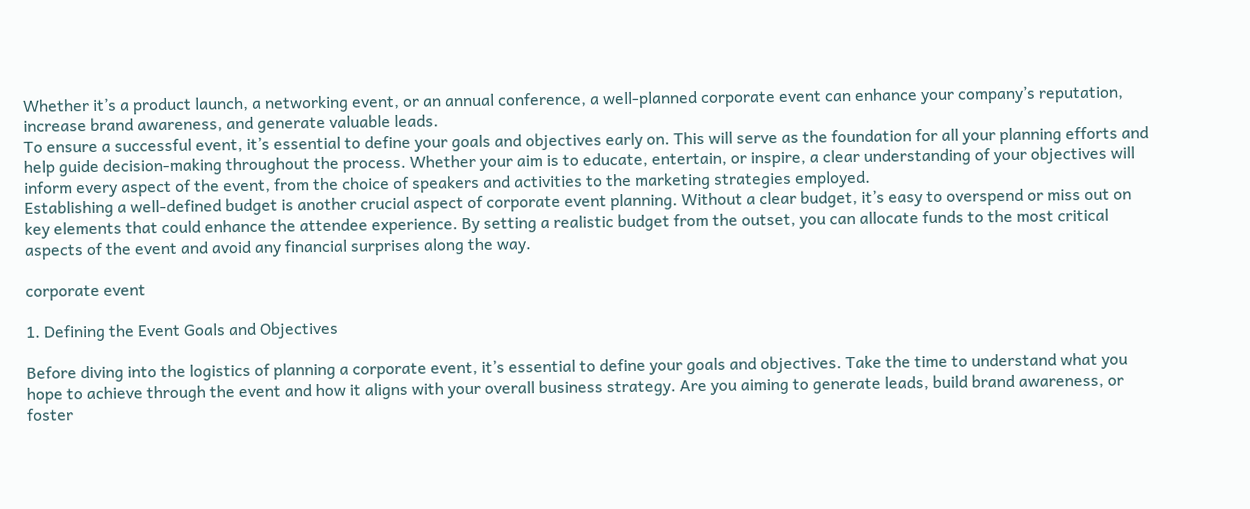Whether it’s a product launch, a networking event, or an annual conference, a well-planned corporate event can enhance your company’s reputation, increase brand awareness, and generate valuable leads.
To ensure a successful event, it’s essential to define your goals and objectives early on. This will serve as the foundation for all your planning efforts and help guide decision-making throughout the process. Whether your aim is to educate, entertain, or inspire, a clear understanding of your objectives will inform every aspect of the event, from the choice of speakers and activities to the marketing strategies employed.
Establishing a well-defined budget is another crucial aspect of corporate event planning. Without a clear budget, it’s easy to overspend or miss out on key elements that could enhance the attendee experience. By setting a realistic budget from the outset, you can allocate funds to the most critical aspects of the event and avoid any financial surprises along the way.

corporate event

1. Defining the Event Goals and Objectives

Before diving into the logistics of planning a corporate event, it’s essential to define your goals and objectives. Take the time to understand what you hope to achieve through the event and how it aligns with your overall business strategy. Are you aiming to generate leads, build brand awareness, or foster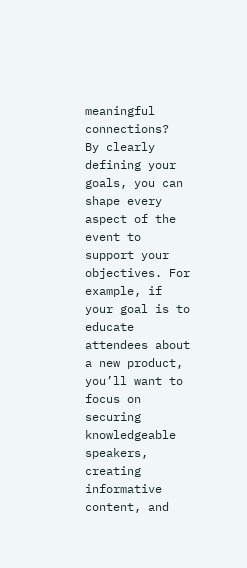meaningful connections?
By clearly defining your goals, you can shape every aspect of the event to support your objectives. For example, if your goal is to educate attendees about a new product, you’ll want to focus on securing knowledgeable speakers, creating informative content, and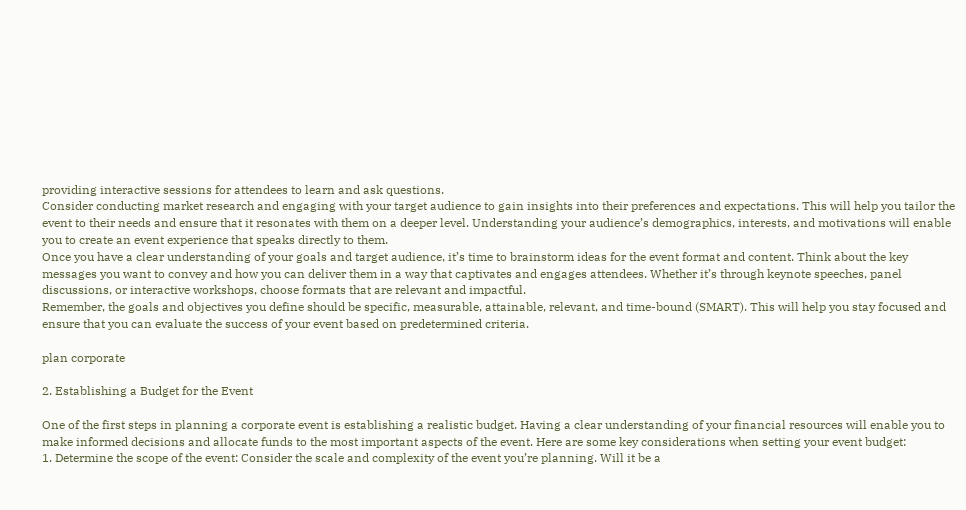providing interactive sessions for attendees to learn and ask questions.
Consider conducting market research and engaging with your target audience to gain insights into their preferences and expectations. This will help you tailor the event to their needs and ensure that it resonates with them on a deeper level. Understanding your audience’s demographics, interests, and motivations will enable you to create an event experience that speaks directly to them.
Once you have a clear understanding of your goals and target audience, it’s time to brainstorm ideas for the event format and content. Think about the key messages you want to convey and how you can deliver them in a way that captivates and engages attendees. Whether it’s through keynote speeches, panel discussions, or interactive workshops, choose formats that are relevant and impactful.
Remember, the goals and objectives you define should be specific, measurable, attainable, relevant, and time-bound (SMART). This will help you stay focused and ensure that you can evaluate the success of your event based on predetermined criteria.

plan corporate

2. Establishing a Budget for the Event

One of the first steps in planning a corporate event is establishing a realistic budget. Having a clear understanding of your financial resources will enable you to make informed decisions and allocate funds to the most important aspects of the event. Here are some key considerations when setting your event budget:
1. Determine the scope of the event: Consider the scale and complexity of the event you’re planning. Will it be a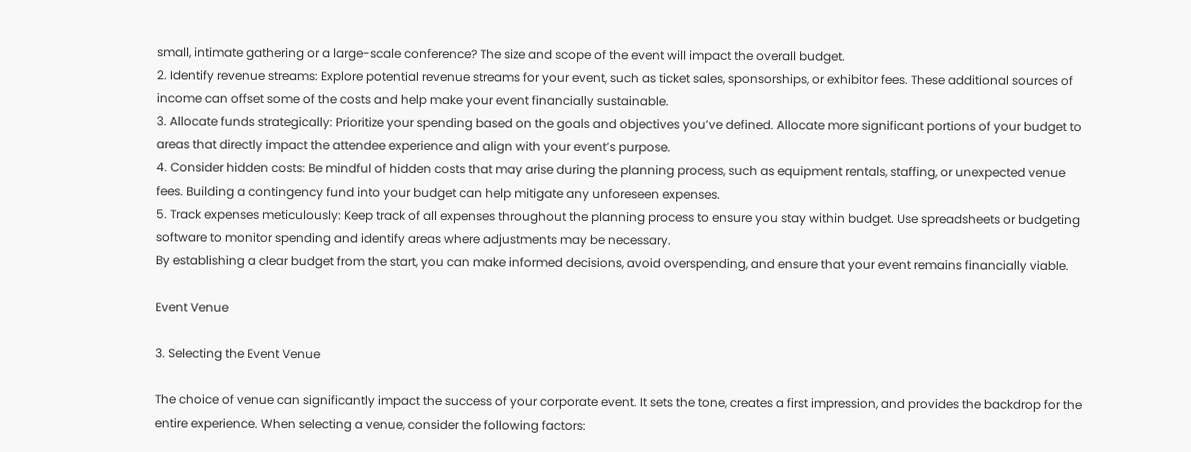small, intimate gathering or a large-scale conference? The size and scope of the event will impact the overall budget.
2. Identify revenue streams: Explore potential revenue streams for your event, such as ticket sales, sponsorships, or exhibitor fees. These additional sources of income can offset some of the costs and help make your event financially sustainable.
3. Allocate funds strategically: Prioritize your spending based on the goals and objectives you’ve defined. Allocate more significant portions of your budget to areas that directly impact the attendee experience and align with your event’s purpose.
4. Consider hidden costs: Be mindful of hidden costs that may arise during the planning process, such as equipment rentals, staffing, or unexpected venue fees. Building a contingency fund into your budget can help mitigate any unforeseen expenses.
5. Track expenses meticulously: Keep track of all expenses throughout the planning process to ensure you stay within budget. Use spreadsheets or budgeting software to monitor spending and identify areas where adjustments may be necessary.
By establishing a clear budget from the start, you can make informed decisions, avoid overspending, and ensure that your event remains financially viable.

Event Venue

3. Selecting the Event Venue

The choice of venue can significantly impact the success of your corporate event. It sets the tone, creates a first impression, and provides the backdrop for the entire experience. When selecting a venue, consider the following factors: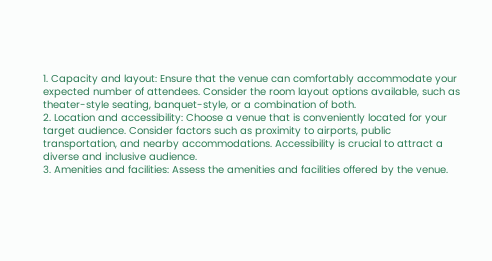1. Capacity and layout: Ensure that the venue can comfortably accommodate your expected number of attendees. Consider the room layout options available, such as theater-style seating, banquet-style, or a combination of both.
2. Location and accessibility: Choose a venue that is conveniently located for your target audience. Consider factors such as proximity to airports, public transportation, and nearby accommodations. Accessibility is crucial to attract a diverse and inclusive audience.
3. Amenities and facilities: Assess the amenities and facilities offered by the venue.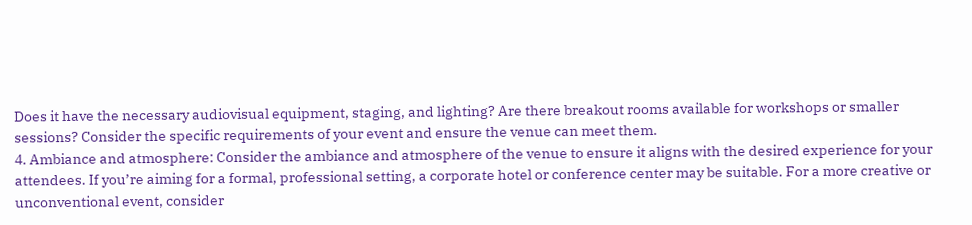Does it have the necessary audiovisual equipment, staging, and lighting? Are there breakout rooms available for workshops or smaller sessions? Consider the specific requirements of your event and ensure the venue can meet them.
4. Ambiance and atmosphere: Consider the ambiance and atmosphere of the venue to ensure it aligns with the desired experience for your attendees. If you’re aiming for a formal, professional setting, a corporate hotel or conference center may be suitable. For a more creative or unconventional event, consider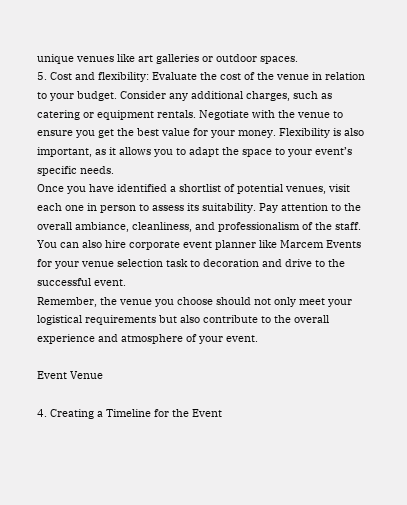unique venues like art galleries or outdoor spaces.
5. Cost and flexibility: Evaluate the cost of the venue in relation to your budget. Consider any additional charges, such as catering or equipment rentals. Negotiate with the venue to ensure you get the best value for your money. Flexibility is also important, as it allows you to adapt the space to your event’s specific needs.
Once you have identified a shortlist of potential venues, visit each one in person to assess its suitability. Pay attention to the overall ambiance, cleanliness, and professionalism of the staff. You can also hire corporate event planner like Marcem Events for your venue selection task to decoration and drive to the successful event.
Remember, the venue you choose should not only meet your logistical requirements but also contribute to the overall experience and atmosphere of your event.

Event Venue

4. Creating a Timeline for the Event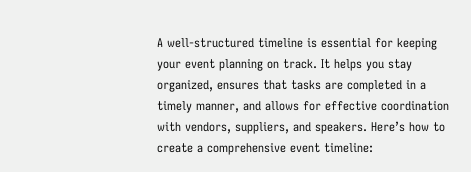A well-structured timeline is essential for keeping your event planning on track. It helps you stay organized, ensures that tasks are completed in a timely manner, and allows for effective coordination with vendors, suppliers, and speakers. Here’s how to create a comprehensive event timeline: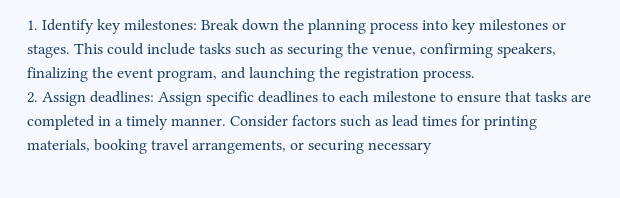1. Identify key milestones: Break down the planning process into key milestones or stages. This could include tasks such as securing the venue, confirming speakers, finalizing the event program, and launching the registration process.
2. Assign deadlines: Assign specific deadlines to each milestone to ensure that tasks are completed in a timely manner. Consider factors such as lead times for printing materials, booking travel arrangements, or securing necessary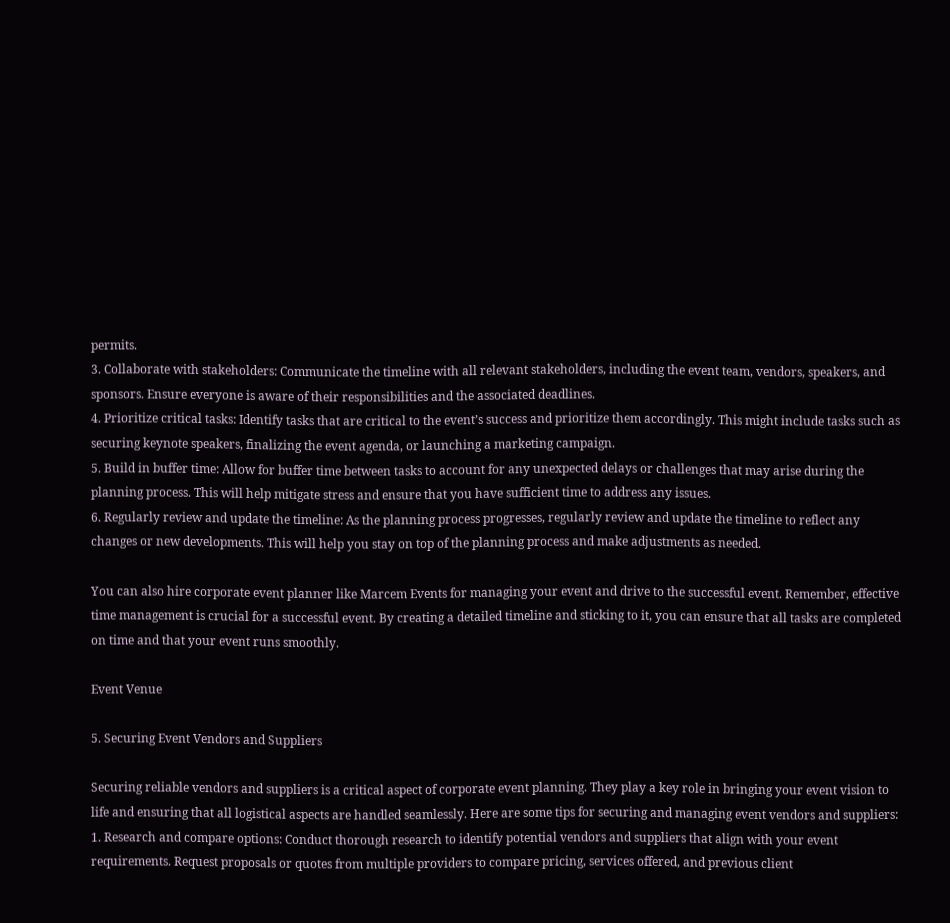permits.
3. Collaborate with stakeholders: Communicate the timeline with all relevant stakeholders, including the event team, vendors, speakers, and sponsors. Ensure everyone is aware of their responsibilities and the associated deadlines.
4. Prioritize critical tasks: Identify tasks that are critical to the event’s success and prioritize them accordingly. This might include tasks such as securing keynote speakers, finalizing the event agenda, or launching a marketing campaign.
5. Build in buffer time: Allow for buffer time between tasks to account for any unexpected delays or challenges that may arise during the planning process. This will help mitigate stress and ensure that you have sufficient time to address any issues.
6. Regularly review and update the timeline: As the planning process progresses, regularly review and update the timeline to reflect any changes or new developments. This will help you stay on top of the planning process and make adjustments as needed.

You can also hire corporate event planner like Marcem Events for managing your event and drive to the successful event. Remember, effective time management is crucial for a successful event. By creating a detailed timeline and sticking to it, you can ensure that all tasks are completed on time and that your event runs smoothly.

Event Venue

5. Securing Event Vendors and Suppliers

Securing reliable vendors and suppliers is a critical aspect of corporate event planning. They play a key role in bringing your event vision to life and ensuring that all logistical aspects are handled seamlessly. Here are some tips for securing and managing event vendors and suppliers:
1. Research and compare options: Conduct thorough research to identify potential vendors and suppliers that align with your event requirements. Request proposals or quotes from multiple providers to compare pricing, services offered, and previous client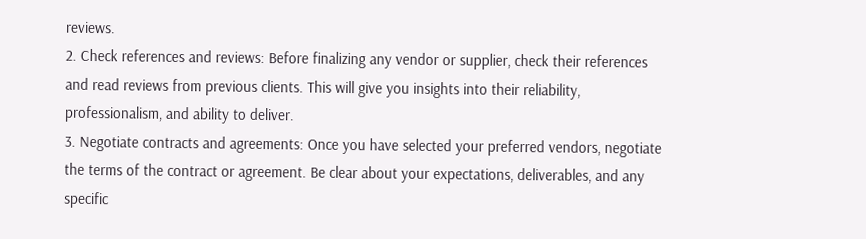reviews.
2. Check references and reviews: Before finalizing any vendor or supplier, check their references and read reviews from previous clients. This will give you insights into their reliability, professionalism, and ability to deliver.
3. Negotiate contracts and agreements: Once you have selected your preferred vendors, negotiate the terms of the contract or agreement. Be clear about your expectations, deliverables, and any specific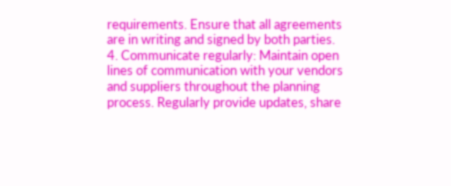requirements. Ensure that all agreements are in writing and signed by both parties.
4. Communicate regularly: Maintain open lines of communication with your vendors and suppliers throughout the planning process. Regularly provide updates, share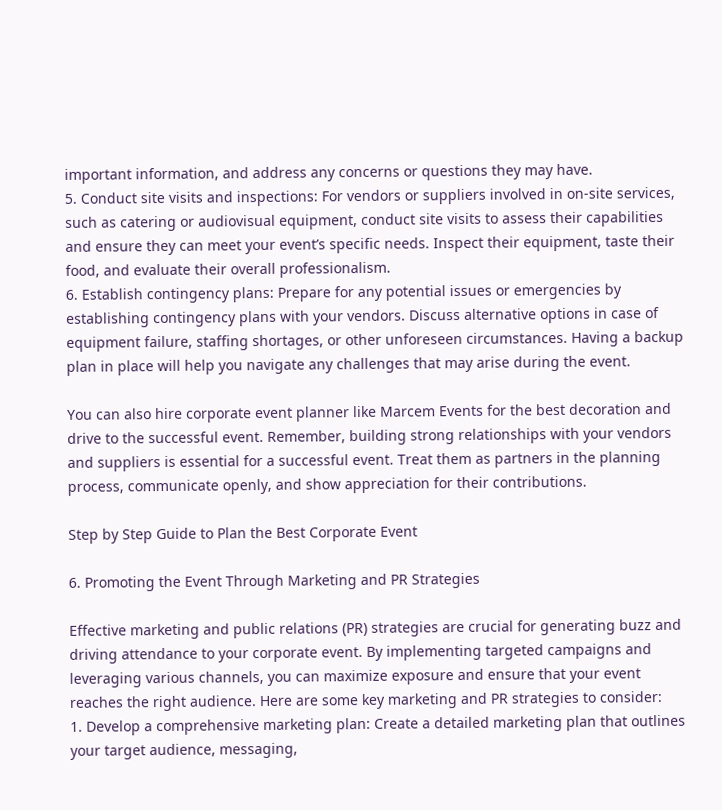important information, and address any concerns or questions they may have.
5. Conduct site visits and inspections: For vendors or suppliers involved in on-site services, such as catering or audiovisual equipment, conduct site visits to assess their capabilities and ensure they can meet your event’s specific needs. Inspect their equipment, taste their food, and evaluate their overall professionalism.
6. Establish contingency plans: Prepare for any potential issues or emergencies by establishing contingency plans with your vendors. Discuss alternative options in case of equipment failure, staffing shortages, or other unforeseen circumstances. Having a backup plan in place will help you navigate any challenges that may arise during the event.

You can also hire corporate event planner like Marcem Events for the best decoration and drive to the successful event. Remember, building strong relationships with your vendors and suppliers is essential for a successful event. Treat them as partners in the planning process, communicate openly, and show appreciation for their contributions.

Step by Step Guide to Plan the Best Corporate Event

6. Promoting the Event Through Marketing and PR Strategies

Effective marketing and public relations (PR) strategies are crucial for generating buzz and driving attendance to your corporate event. By implementing targeted campaigns and leveraging various channels, you can maximize exposure and ensure that your event reaches the right audience. Here are some key marketing and PR strategies to consider:
1. Develop a comprehensive marketing plan: Create a detailed marketing plan that outlines your target audience, messaging,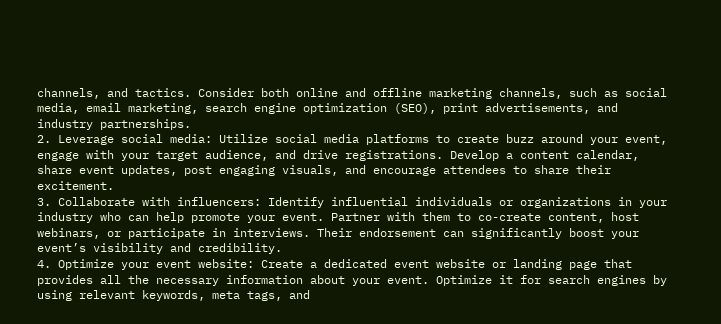channels, and tactics. Consider both online and offline marketing channels, such as social media, email marketing, search engine optimization (SEO), print advertisements, and industry partnerships.
2. Leverage social media: Utilize social media platforms to create buzz around your event, engage with your target audience, and drive registrations. Develop a content calendar, share event updates, post engaging visuals, and encourage attendees to share their excitement.
3. Collaborate with influencers: Identify influential individuals or organizations in your industry who can help promote your event. Partner with them to co-create content, host webinars, or participate in interviews. Their endorsement can significantly boost your event’s visibility and credibility.
4. Optimize your event website: Create a dedicated event website or landing page that provides all the necessary information about your event. Optimize it for search engines by using relevant keywords, meta tags, and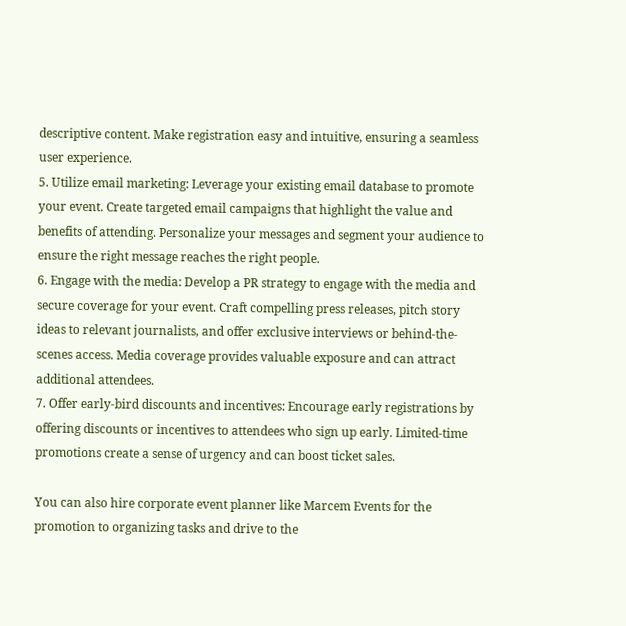descriptive content. Make registration easy and intuitive, ensuring a seamless user experience.
5. Utilize email marketing: Leverage your existing email database to promote your event. Create targeted email campaigns that highlight the value and benefits of attending. Personalize your messages and segment your audience to ensure the right message reaches the right people.
6. Engage with the media: Develop a PR strategy to engage with the media and secure coverage for your event. Craft compelling press releases, pitch story ideas to relevant journalists, and offer exclusive interviews or behind-the-scenes access. Media coverage provides valuable exposure and can attract additional attendees.
7. Offer early-bird discounts and incentives: Encourage early registrations by offering discounts or incentives to attendees who sign up early. Limited-time promotions create a sense of urgency and can boost ticket sales.

You can also hire corporate event planner like Marcem Events for the promotion to organizing tasks and drive to the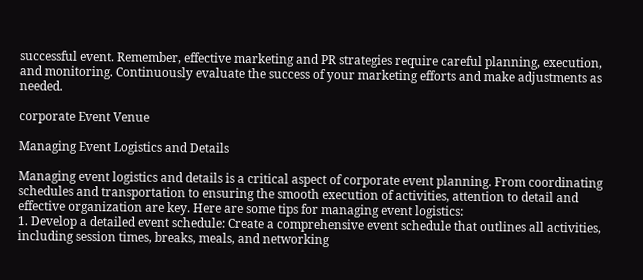successful event. Remember, effective marketing and PR strategies require careful planning, execution, and monitoring. Continuously evaluate the success of your marketing efforts and make adjustments as needed.

corporate Event Venue

Managing Event Logistics and Details

Managing event logistics and details is a critical aspect of corporate event planning. From coordinating schedules and transportation to ensuring the smooth execution of activities, attention to detail and effective organization are key. Here are some tips for managing event logistics:
1. Develop a detailed event schedule: Create a comprehensive event schedule that outlines all activities, including session times, breaks, meals, and networking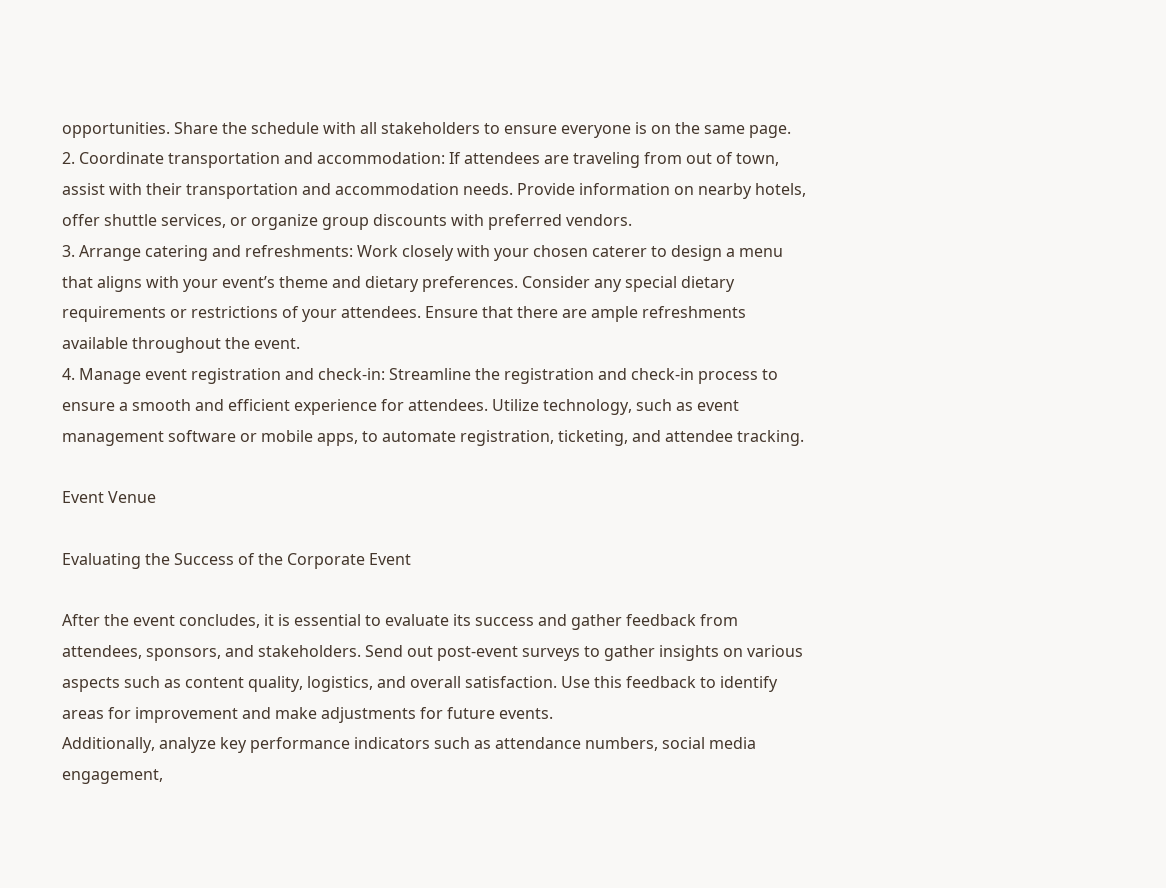opportunities. Share the schedule with all stakeholders to ensure everyone is on the same page.
2. Coordinate transportation and accommodation: If attendees are traveling from out of town, assist with their transportation and accommodation needs. Provide information on nearby hotels, offer shuttle services, or organize group discounts with preferred vendors.
3. Arrange catering and refreshments: Work closely with your chosen caterer to design a menu that aligns with your event’s theme and dietary preferences. Consider any special dietary requirements or restrictions of your attendees. Ensure that there are ample refreshments available throughout the event.
4. Manage event registration and check-in: Streamline the registration and check-in process to ensure a smooth and efficient experience for attendees. Utilize technology, such as event management software or mobile apps, to automate registration, ticketing, and attendee tracking.

Event Venue

Evaluating the Success of the Corporate Event

After the event concludes, it is essential to evaluate its success and gather feedback from attendees, sponsors, and stakeholders. Send out post-event surveys to gather insights on various aspects such as content quality, logistics, and overall satisfaction. Use this feedback to identify areas for improvement and make adjustments for future events.
Additionally, analyze key performance indicators such as attendance numbers, social media engagement,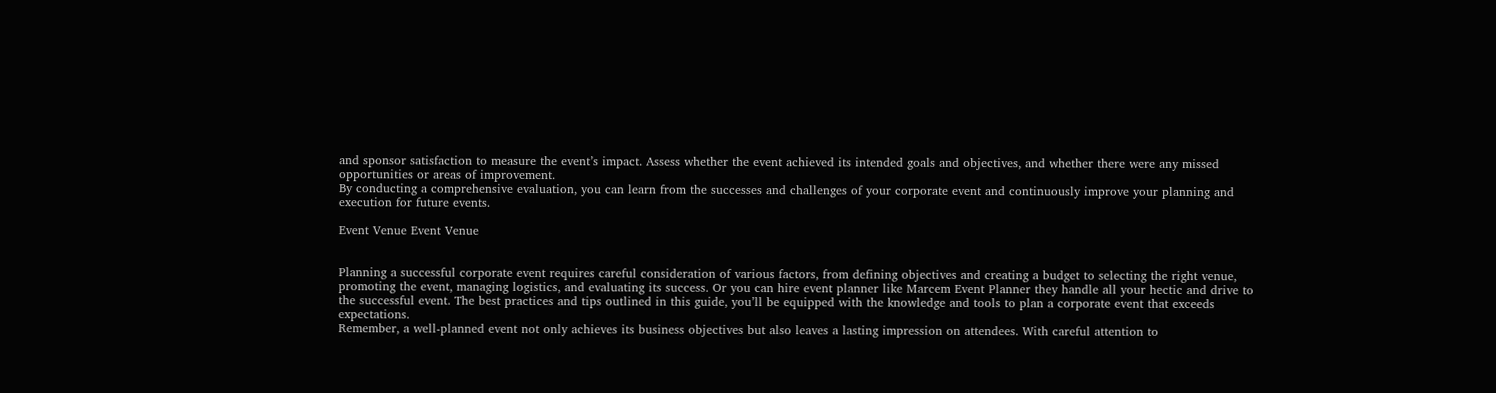and sponsor satisfaction to measure the event’s impact. Assess whether the event achieved its intended goals and objectives, and whether there were any missed opportunities or areas of improvement.
By conducting a comprehensive evaluation, you can learn from the successes and challenges of your corporate event and continuously improve your planning and execution for future events.

Event Venue Event Venue


Planning a successful corporate event requires careful consideration of various factors, from defining objectives and creating a budget to selecting the right venue, promoting the event, managing logistics, and evaluating its success. Or you can hire event planner like Marcem Event Planner they handle all your hectic and drive to the successful event. The best practices and tips outlined in this guide, you’ll be equipped with the knowledge and tools to plan a corporate event that exceeds expectations.
Remember, a well-planned event not only achieves its business objectives but also leaves a lasting impression on attendees. With careful attention to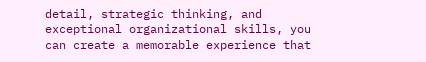detail, strategic thinking, and exceptional organizational skills, you can create a memorable experience that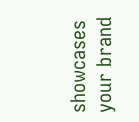showcases your brand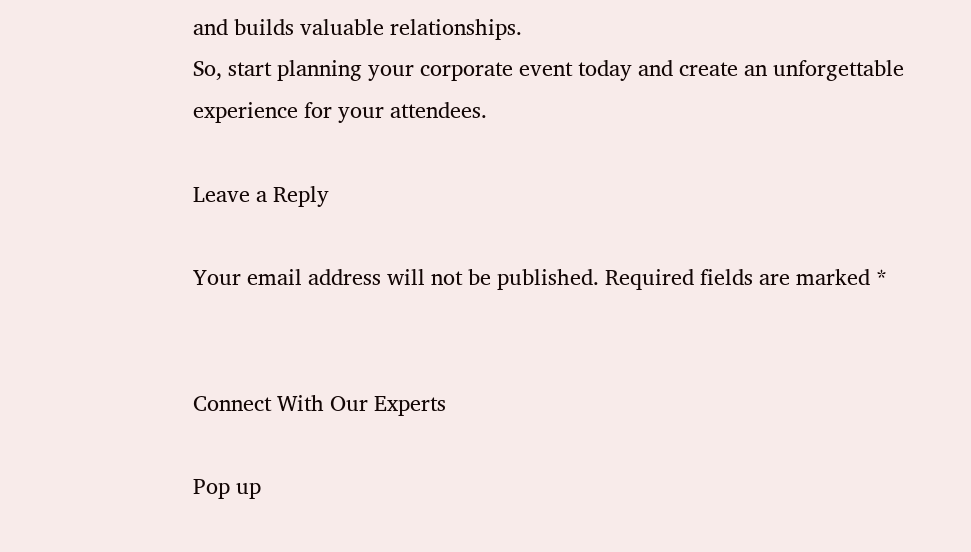and builds valuable relationships.
So, start planning your corporate event today and create an unforgettable experience for your attendees.

Leave a Reply

Your email address will not be published. Required fields are marked *


Connect With Our Experts

Pop up